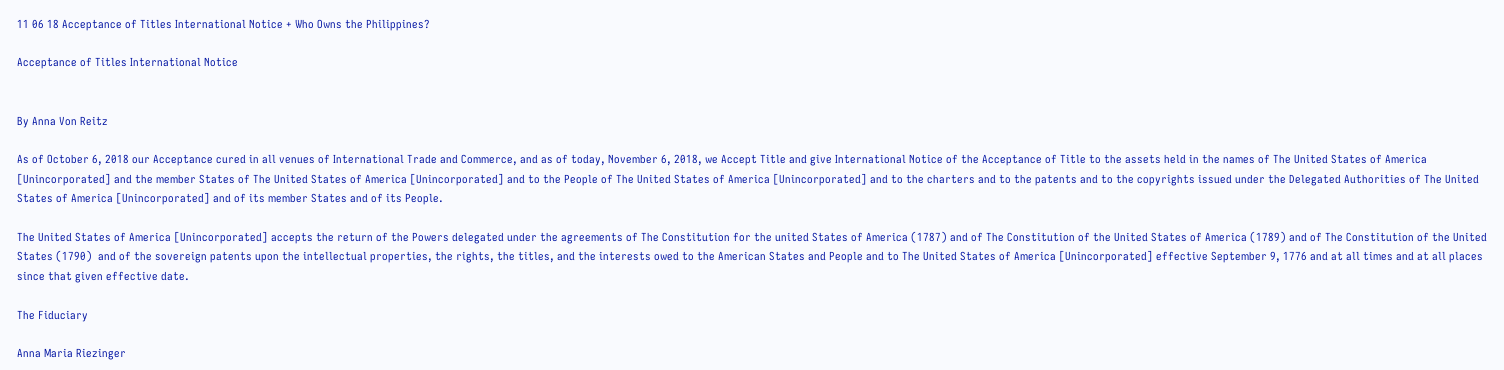11 06 18 Acceptance of Titles International Notice + Who Owns the Philippines?

Acceptance of Titles International Notice


By Anna Von Reitz

As of October 6, 2018 our Acceptance cured in all venues of International Trade and Commerce, and as of today, November 6, 2018, we Accept Title and give International Notice of the Acceptance of Title to the assets held in the names of The United States of America [Unincorporated] and the member States of The United States of America [Unincorporated] and to the People of The United States of America [Unincorporated] and to the charters and to the patents and to the copyrights issued under the Delegated Authorities of The United States of America [Unincorporated] and of its member States and of its People.

The United States of America [Unincorporated] accepts the return of the Powers delegated under the agreements of The Constitution for the united States of America (1787) and of The Constitution of the United States of America (1789) and of The Constitution of the United States (1790)  and of the sovereign patents upon the intellectual properties, the rights, the titles, and the interests owed to the American States and People and to The United States of America [Unincorporated] effective September 9, 1776 and at all times and at all places since that given effective date.

The Fiduciary

Anna Maria Riezinger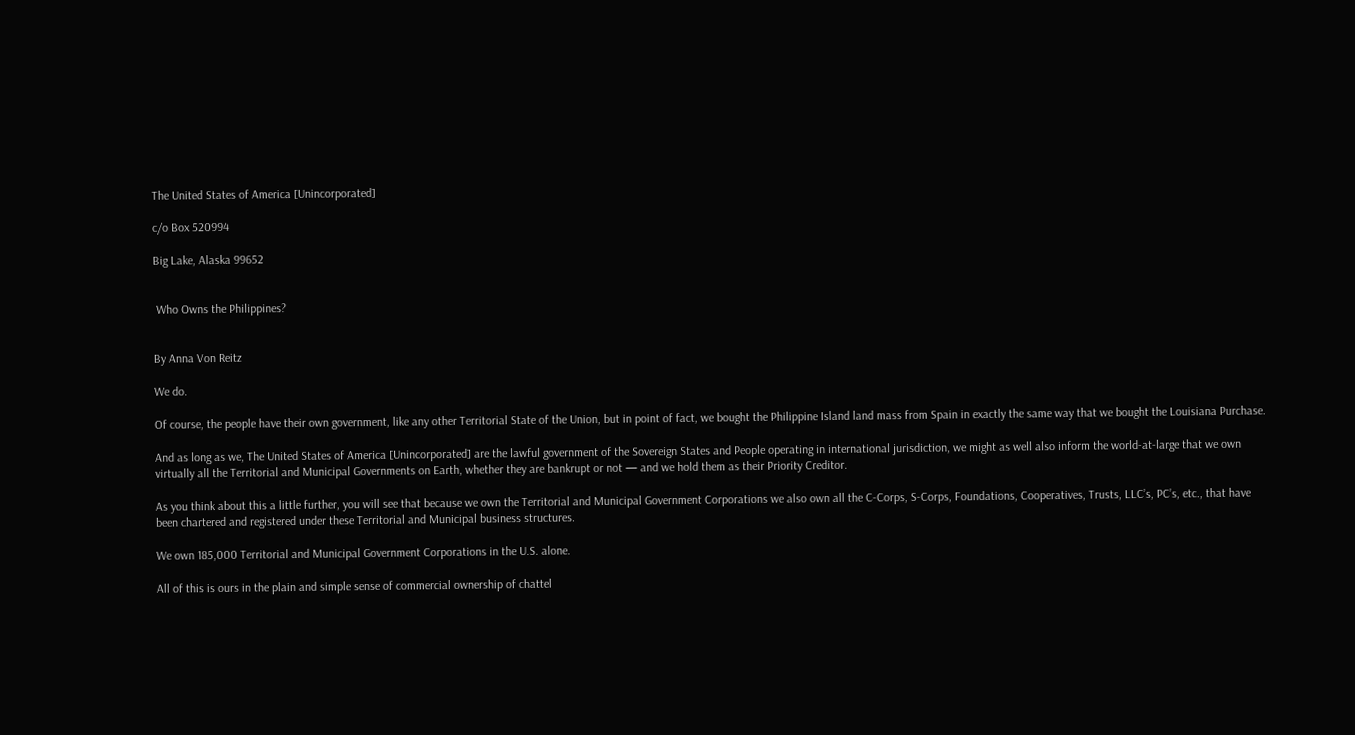The United States of America [Unincorporated]

c/o Box 520994

Big Lake, Alaska 99652


 Who Owns the Philippines?


By Anna Von Reitz

We do.

Of course, the people have their own government, like any other Territorial State of the Union, but in point of fact, we bought the Philippine Island land mass from Spain in exactly the same way that we bought the Louisiana Purchase.

And as long as we, The United States of America [Unincorporated] are the lawful government of the Sovereign States and People operating in international jurisdiction, we might as well also inform the world-at-large that we own virtually all the Territorial and Municipal Governments on Earth, whether they are bankrupt or not — and we hold them as their Priority Creditor.

As you think about this a little further, you will see that because we own the Territorial and Municipal Government Corporations we also own all the C-Corps, S-Corps, Foundations, Cooperatives, Trusts, LLC’s, PC’s, etc., that have been chartered and registered under these Territorial and Municipal business structures.

We own 185,000 Territorial and Municipal Government Corporations in the U.S. alone.

All of this is ours in the plain and simple sense of commercial ownership of chattel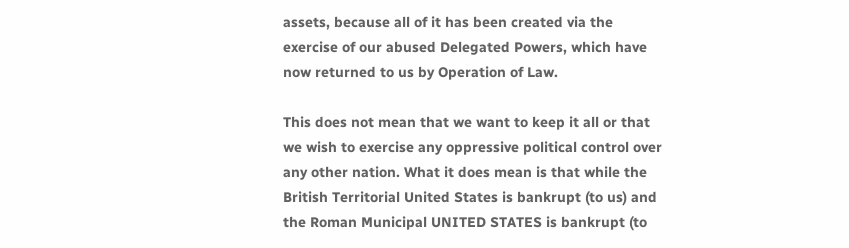assets, because all of it has been created via the exercise of our abused Delegated Powers, which have now returned to us by Operation of Law.

This does not mean that we want to keep it all or that we wish to exercise any oppressive political control over any other nation. What it does mean is that while the British Territorial United States is bankrupt (to us) and the Roman Municipal UNITED STATES is bankrupt (to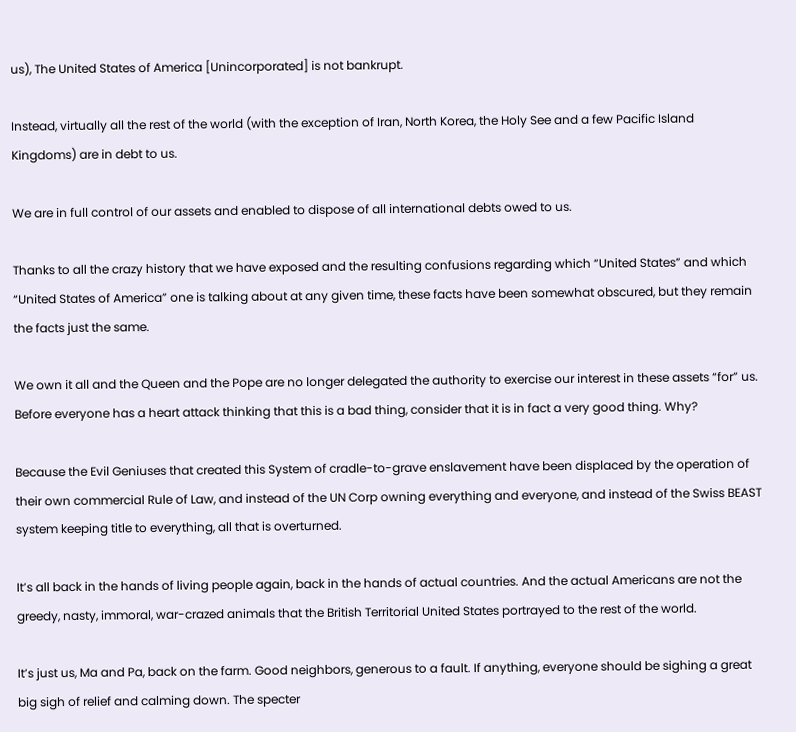us), The United States of America [Unincorporated] is not bankrupt.

Instead, virtually all the rest of the world (with the exception of Iran, North Korea, the Holy See and a few Pacific Island Kingdoms) are in debt to us.

We are in full control of our assets and enabled to dispose of all international debts owed to us.

Thanks to all the crazy history that we have exposed and the resulting confusions regarding which “United States” and which “United States of America” one is talking about at any given time, these facts have been somewhat obscured, but they remain the facts just the same.

We own it all and the Queen and the Pope are no longer delegated the authority to exercise our interest in these assets “for” us. Before everyone has a heart attack thinking that this is a bad thing, consider that it is in fact a very good thing. Why?

Because the Evil Geniuses that created this System of cradle-to-grave enslavement have been displaced by the operation of their own commercial Rule of Law, and instead of the UN Corp owning everything and everyone, and instead of the Swiss BEAST system keeping title to everything, all that is overturned.

It’s all back in the hands of living people again, back in the hands of actual countries. And the actual Americans are not the greedy, nasty, immoral, war-crazed animals that the British Territorial United States portrayed to the rest of the world.

It’s just us, Ma and Pa, back on the farm. Good neighbors, generous to a fault. If anything, everyone should be sighing a great big sigh of relief and calming down. The specter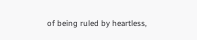of being ruled by heartless,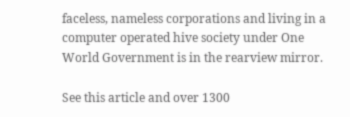faceless, nameless corporations and living in a computer operated hive society under One World Government is in the rearview mirror.

See this article and over 1300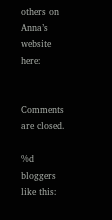others on Anna’s website here:


Comments are closed.

%d bloggers like this: